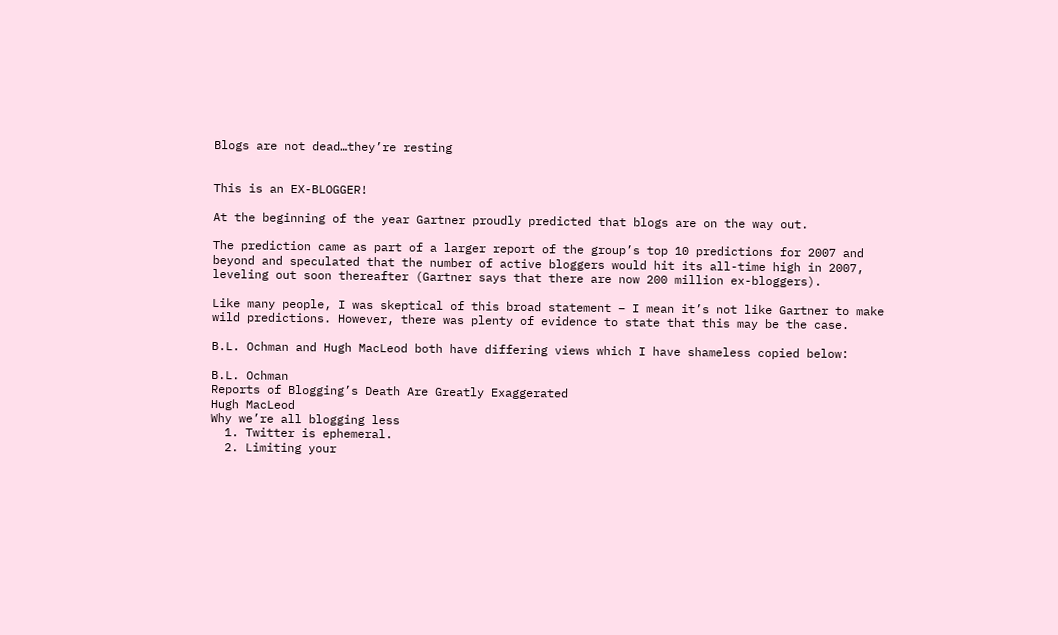Blogs are not dead…they’re resting


This is an EX-BLOGGER!

At the beginning of the year Gartner proudly predicted that blogs are on the way out.

The prediction came as part of a larger report of the group’s top 10 predictions for 2007 and beyond and speculated that the number of active bloggers would hit its all-time high in 2007, leveling out soon thereafter (Gartner says that there are now 200 million ex-bloggers).

Like many people, I was skeptical of this broad statement – I mean it’s not like Gartner to make wild predictions. However, there was plenty of evidence to state that this may be the case.

B.L. Ochman and Hugh MacLeod both have differing views which I have shameless copied below:

B.L. Ochman
Reports of Blogging’s Death Are Greatly Exaggerated
Hugh MacLeod
Why we’re all blogging less
  1. Twitter is ephemeral.
  2. Limiting your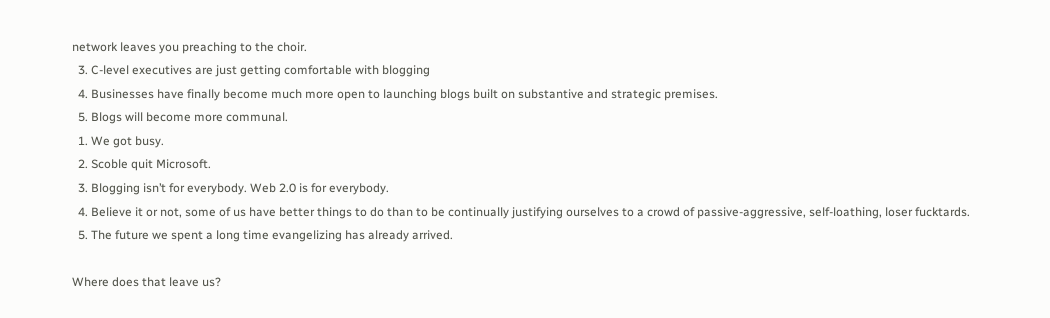network leaves you preaching to the choir.
  3. C-level executives are just getting comfortable with blogging
  4. Businesses have finally become much more open to launching blogs built on substantive and strategic premises.
  5. Blogs will become more communal.
  1. We got busy.
  2. Scoble quit Microsoft.
  3. Blogging isn’t for everybody. Web 2.0 is for everybody.
  4. Believe it or not, some of us have better things to do than to be continually justifying ourselves to a crowd of passive-aggressive, self-loathing, loser fucktards.
  5. The future we spent a long time evangelizing has already arrived.

Where does that leave us?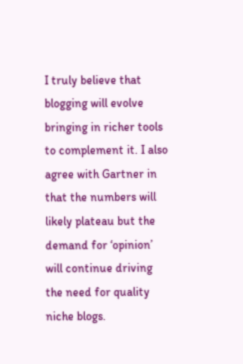I truly believe that blogging will evolve bringing in richer tools to complement it. I also agree with Gartner in that the numbers will likely plateau but the demand for ‘opinion’ will continue driving the need for quality niche blogs.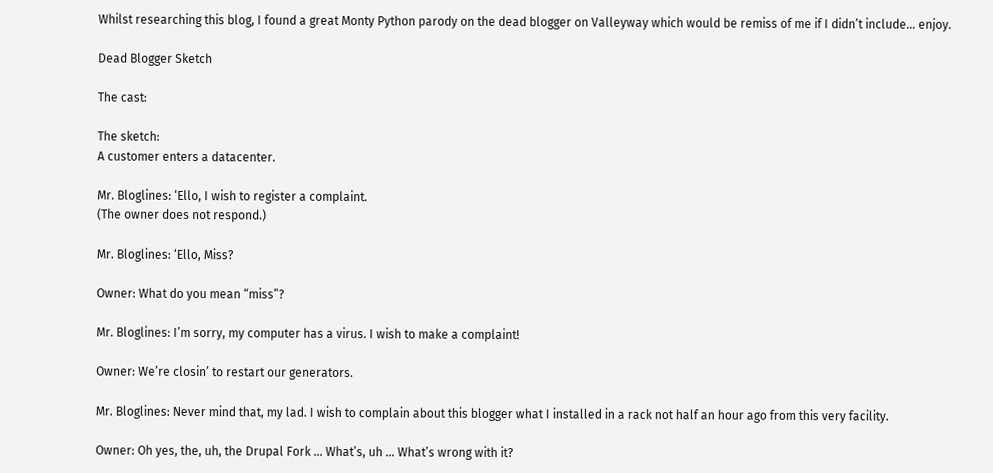Whilst researching this blog, I found a great Monty Python parody on the dead blogger on Valleyway which would be remiss of me if I didn’t include… enjoy.

Dead Blogger Sketch

The cast:

The sketch:
A customer enters a datacenter.

Mr. Bloglines: ‘Ello, I wish to register a complaint.
(The owner does not respond.)

Mr. Bloglines: ‘Ello, Miss?

Owner: What do you mean “miss”?

Mr. Bloglines: I’m sorry, my computer has a virus. I wish to make a complaint!

Owner: We’re closin’ to restart our generators.

Mr. Bloglines: Never mind that, my lad. I wish to complain about this blogger what I installed in a rack not half an hour ago from this very facility.

Owner: Oh yes, the, uh, the Drupal Fork … What’s, uh … What’s wrong with it?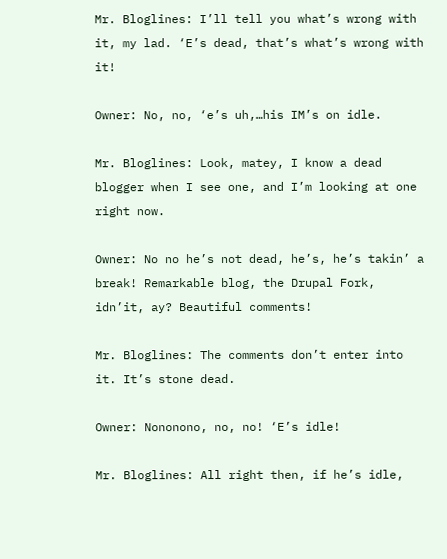Mr. Bloglines: I’ll tell you what’s wrong with it, my lad. ‘E’s dead, that’s what’s wrong with it!

Owner: No, no, ‘e’s uh,…his IM’s on idle.

Mr. Bloglines: Look, matey, I know a dead blogger when I see one, and I’m looking at one right now.

Owner: No no he’s not dead, he’s, he’s takin’ a break! Remarkable blog, the Drupal Fork, idn’it, ay? Beautiful comments!

Mr. Bloglines: The comments don’t enter into it. It’s stone dead.

Owner: Nononono, no, no! ‘E’s idle!

Mr. Bloglines: All right then, if he’s idle,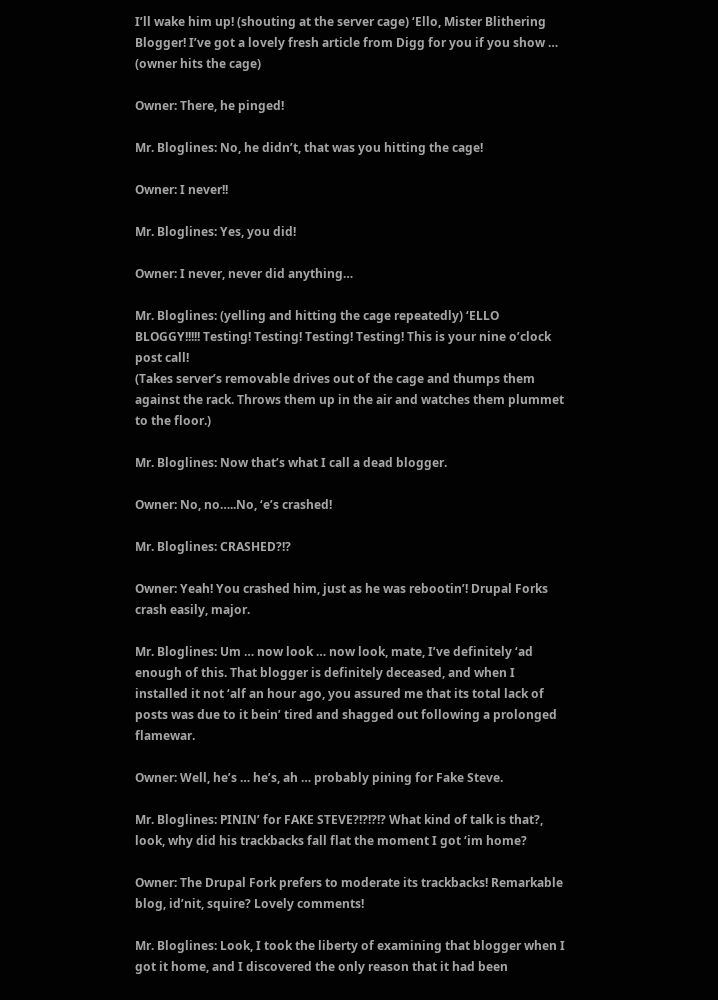I’ll wake him up! (shouting at the server cage) ‘Ello, Mister Blithering Blogger! I’ve got a lovely fresh article from Digg for you if you show …
(owner hits the cage)

Owner: There, he pinged!

Mr. Bloglines: No, he didn’t, that was you hitting the cage!

Owner: I never!!

Mr. Bloglines: Yes, you did!

Owner: I never, never did anything…

Mr. Bloglines: (yelling and hitting the cage repeatedly) ‘ELLO BLOGGY!!!!! Testing! Testing! Testing! Testing! This is your nine o’clock post call!
(Takes server’s removable drives out of the cage and thumps them against the rack. Throws them up in the air and watches them plummet to the floor.)

Mr. Bloglines: Now that’s what I call a dead blogger.

Owner: No, no…..No, ‘e’s crashed!

Mr. Bloglines: CRASHED?!?

Owner: Yeah! You crashed him, just as he was rebootin’! Drupal Forks crash easily, major.

Mr. Bloglines: Um … now look … now look, mate, I’ve definitely ‘ad enough of this. That blogger is definitely deceased, and when I installed it not ‘alf an hour ago, you assured me that its total lack of posts was due to it bein’ tired and shagged out following a prolonged flamewar.

Owner: Well, he’s … he’s, ah … probably pining for Fake Steve.

Mr. Bloglines: PININ’ for FAKE STEVE?!?!?!? What kind of talk is that?, look, why did his trackbacks fall flat the moment I got ‘im home?

Owner: The Drupal Fork prefers to moderate its trackbacks! Remarkable blog, id’nit, squire? Lovely comments!

Mr. Bloglines: Look, I took the liberty of examining that blogger when I got it home, and I discovered the only reason that it had been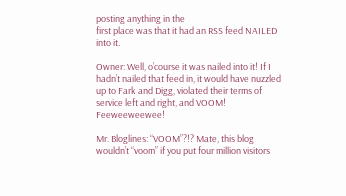posting anything in the
first place was that it had an RSS feed NAILED into it.

Owner: Well, o’course it was nailed into it! If I hadn’t nailed that feed in, it would have nuzzled up to Fark and Digg, violated their terms of service left and right, and VOOM! Feeweeweewee!

Mr. Bloglines: “VOOM”?!? Mate, this blog wouldn’t “voom” if you put four million visitors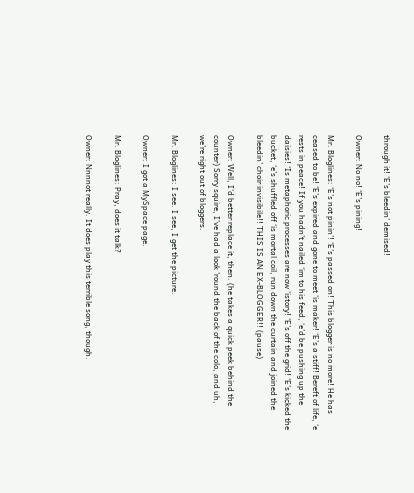through it! ‘E’s bleedin’ demised!

Owner: No no! ‘E’s pining!

Mr. Bloglines: ‘E’s not pinin’! ‘E’s passed on! This blogger is no more! He has ceased to be! ‘E’s expired and gone to meet ‘is maker! ‘E’s a stiff! Bereft of life, ‘e rests in peace! If you hadn’t nailed ‘im to his feed, ‘e’d be pushing up the daisies! ‘Is metaphoric processes are now ‘istory! ‘E’s off the grid! ‘E’s kicked the bucket, ‘e’s shuffled off ‘is mortal coil, run down the curtain and joined the bleedin’ choir invisibile!! THIS IS AN EX-BLOGGER!! (pause)

Owner: Well, I’d better replace it, then. (he takes a quick peek behind the counter) Sorry squire, I’ve had a look ’round the back of the colo, and uh,
we’re right out of bloggers.

Mr. Bloglines: I see. I see, I get the picture.

Owner: I got a MySpace page.

Mr. Bloglines: Pray, does it talk?

Owner: Nnnnot really. It does play this terrible song, though.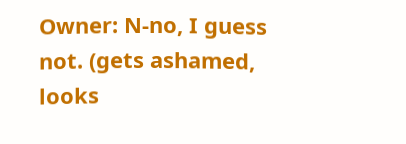Owner: N-no, I guess not. (gets ashamed, looks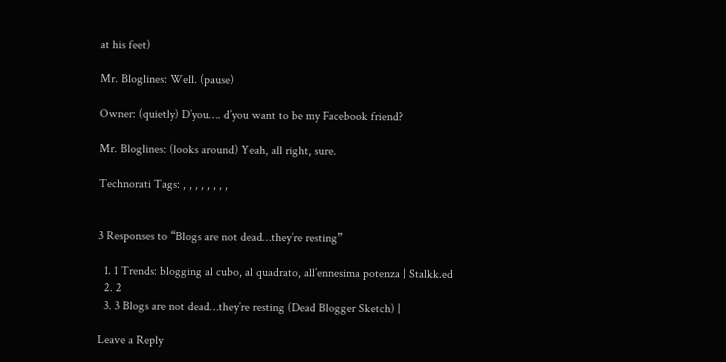at his feet)

Mr. Bloglines: Well. (pause)

Owner: (quietly) D’you…. d’you want to be my Facebook friend?

Mr. Bloglines: (looks around) Yeah, all right, sure.

Technorati Tags: , , , , , , , ,


3 Responses to “Blogs are not dead…they’re resting”

  1. 1 Trends: blogging al cubo, al quadrato, all’ennesima potenza | Stalkk.ed
  2. 2
  3. 3 Blogs are not dead…they’re resting (Dead Blogger Sketch) |

Leave a Reply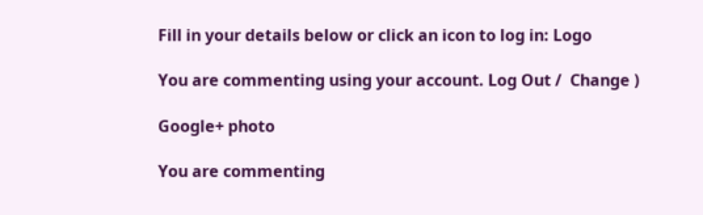Fill in your details below or click an icon to log in: Logo

You are commenting using your account. Log Out /  Change )

Google+ photo

You are commenting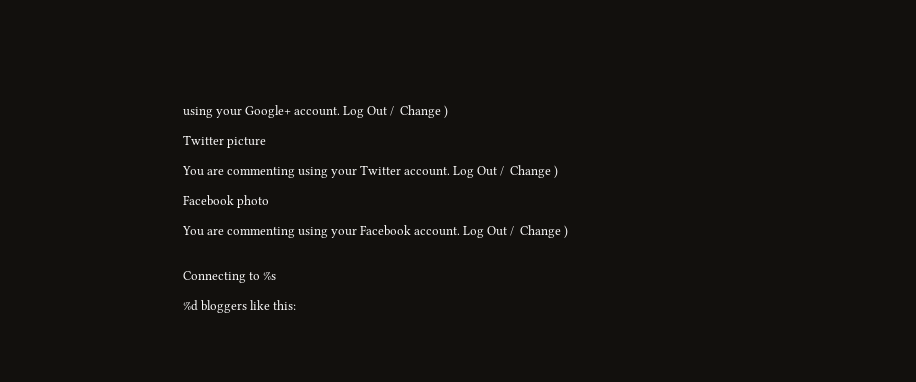using your Google+ account. Log Out /  Change )

Twitter picture

You are commenting using your Twitter account. Log Out /  Change )

Facebook photo

You are commenting using your Facebook account. Log Out /  Change )


Connecting to %s

%d bloggers like this: